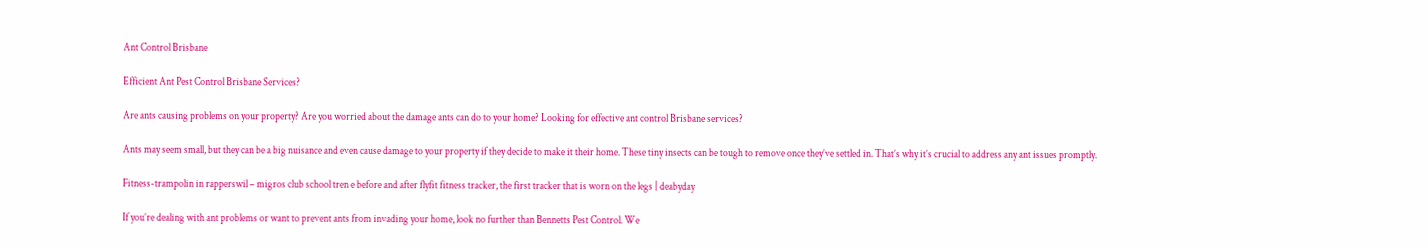Ant Control Brisbane

Efficient Ant Pest Control Brisbane Services?

Are ants causing problems on your property? Are you worried about the damage ants can do to your home? Looking for effective ant control Brisbane services?

Ants may seem small, but they can be a big nuisance and even cause damage to your property if they decide to make it their home. These tiny insects can be tough to remove once they’ve settled in. That’s why it’s crucial to address any ant issues promptly.

Fitness-trampolin in rapperswil – migros club school tren e before and after flyfit fitness tracker, the first tracker that is worn on the legs | deabyday

If you’re dealing with ant problems or want to prevent ants from invading your home, look no further than Bennetts Pest Control. We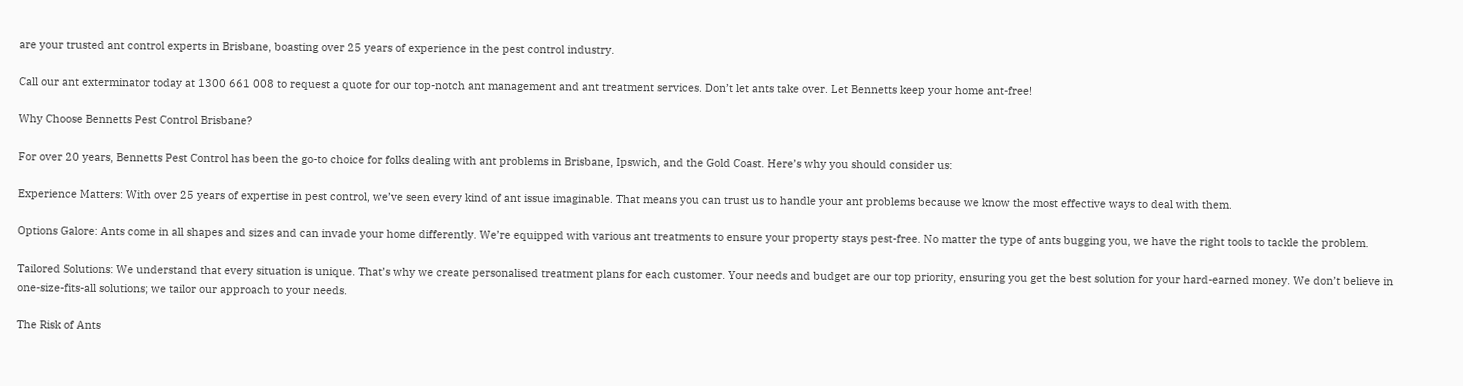are your trusted ant control experts in Brisbane, boasting over 25 years of experience in the pest control industry.

Call our ant exterminator today at 1300 661 008 to request a quote for our top-notch ant management and ant treatment services. Don’t let ants take over. Let Bennetts keep your home ant-free!

Why Choose Bennetts Pest Control Brisbane?

For over 20 years, Bennetts Pest Control has been the go-to choice for folks dealing with ant problems in Brisbane, Ipswich, and the Gold Coast. Here’s why you should consider us:

Experience Matters: With over 25 years of expertise in pest control, we’ve seen every kind of ant issue imaginable. That means you can trust us to handle your ant problems because we know the most effective ways to deal with them.

Options Galore: Ants come in all shapes and sizes and can invade your home differently. We’re equipped with various ant treatments to ensure your property stays pest-free. No matter the type of ants bugging you, we have the right tools to tackle the problem.

Tailored Solutions: We understand that every situation is unique. That’s why we create personalised treatment plans for each customer. Your needs and budget are our top priority, ensuring you get the best solution for your hard-earned money. We don’t believe in one-size-fits-all solutions; we tailor our approach to your needs.

The Risk of Ants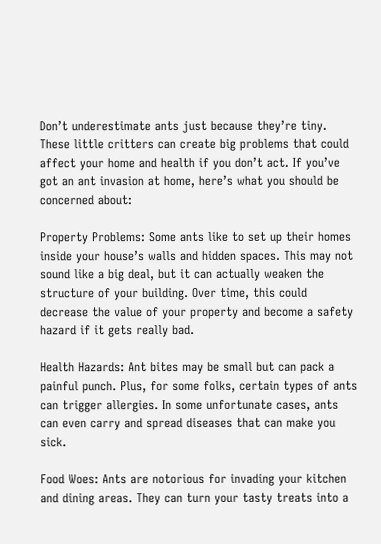Don’t underestimate ants just because they’re tiny. These little critters can create big problems that could affect your home and health if you don’t act. If you’ve got an ant invasion at home, here’s what you should be concerned about:

Property Problems: Some ants like to set up their homes inside your house’s walls and hidden spaces. This may not sound like a big deal, but it can actually weaken the structure of your building. Over time, this could decrease the value of your property and become a safety hazard if it gets really bad.

Health Hazards: Ant bites may be small but can pack a painful punch. Plus, for some folks, certain types of ants can trigger allergies. In some unfortunate cases, ants can even carry and spread diseases that can make you sick.

Food Woes: Ants are notorious for invading your kitchen and dining areas. They can turn your tasty treats into a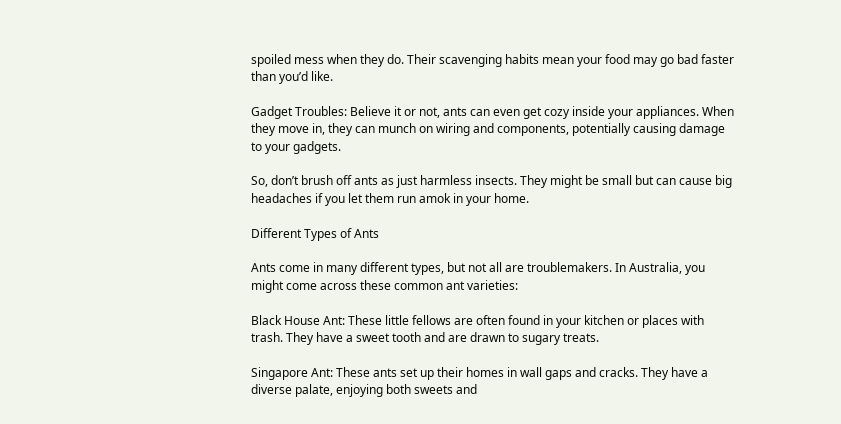spoiled mess when they do. Their scavenging habits mean your food may go bad faster than you’d like.

Gadget Troubles: Believe it or not, ants can even get cozy inside your appliances. When they move in, they can munch on wiring and components, potentially causing damage to your gadgets.

So, don’t brush off ants as just harmless insects. They might be small but can cause big headaches if you let them run amok in your home.

Different Types of Ants

Ants come in many different types, but not all are troublemakers. In Australia, you might come across these common ant varieties:

Black House Ant: These little fellows are often found in your kitchen or places with trash. They have a sweet tooth and are drawn to sugary treats.

Singapore Ant: These ants set up their homes in wall gaps and cracks. They have a diverse palate, enjoying both sweets and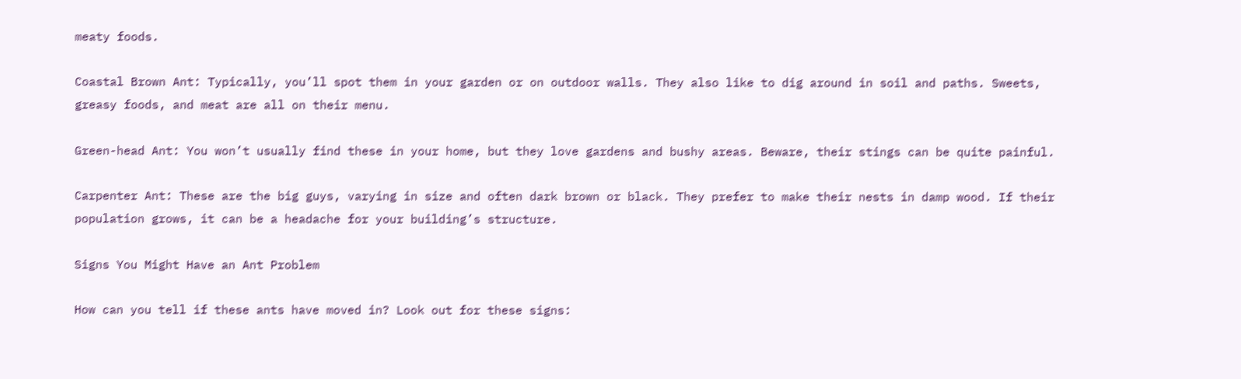meaty foods.

Coastal Brown Ant: Typically, you’ll spot them in your garden or on outdoor walls. They also like to dig around in soil and paths. Sweets, greasy foods, and meat are all on their menu.

Green-head Ant: You won’t usually find these in your home, but they love gardens and bushy areas. Beware, their stings can be quite painful.

Carpenter Ant: These are the big guys, varying in size and often dark brown or black. They prefer to make their nests in damp wood. If their population grows, it can be a headache for your building’s structure.

Signs You Might Have an Ant Problem

How can you tell if these ants have moved in? Look out for these signs: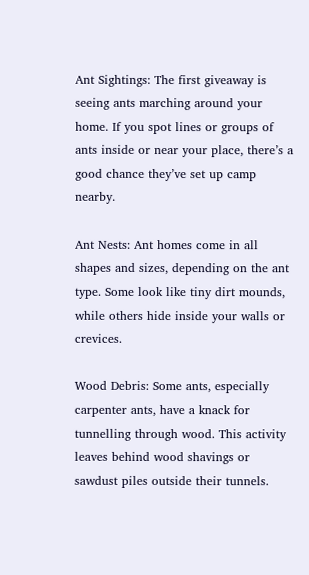Ant Sightings: The first giveaway is seeing ants marching around your home. If you spot lines or groups of ants inside or near your place, there’s a good chance they’ve set up camp nearby.

Ant Nests: Ant homes come in all shapes and sizes, depending on the ant type. Some look like tiny dirt mounds, while others hide inside your walls or crevices.

Wood Debris: Some ants, especially carpenter ants, have a knack for tunnelling through wood. This activity leaves behind wood shavings or sawdust piles outside their tunnels.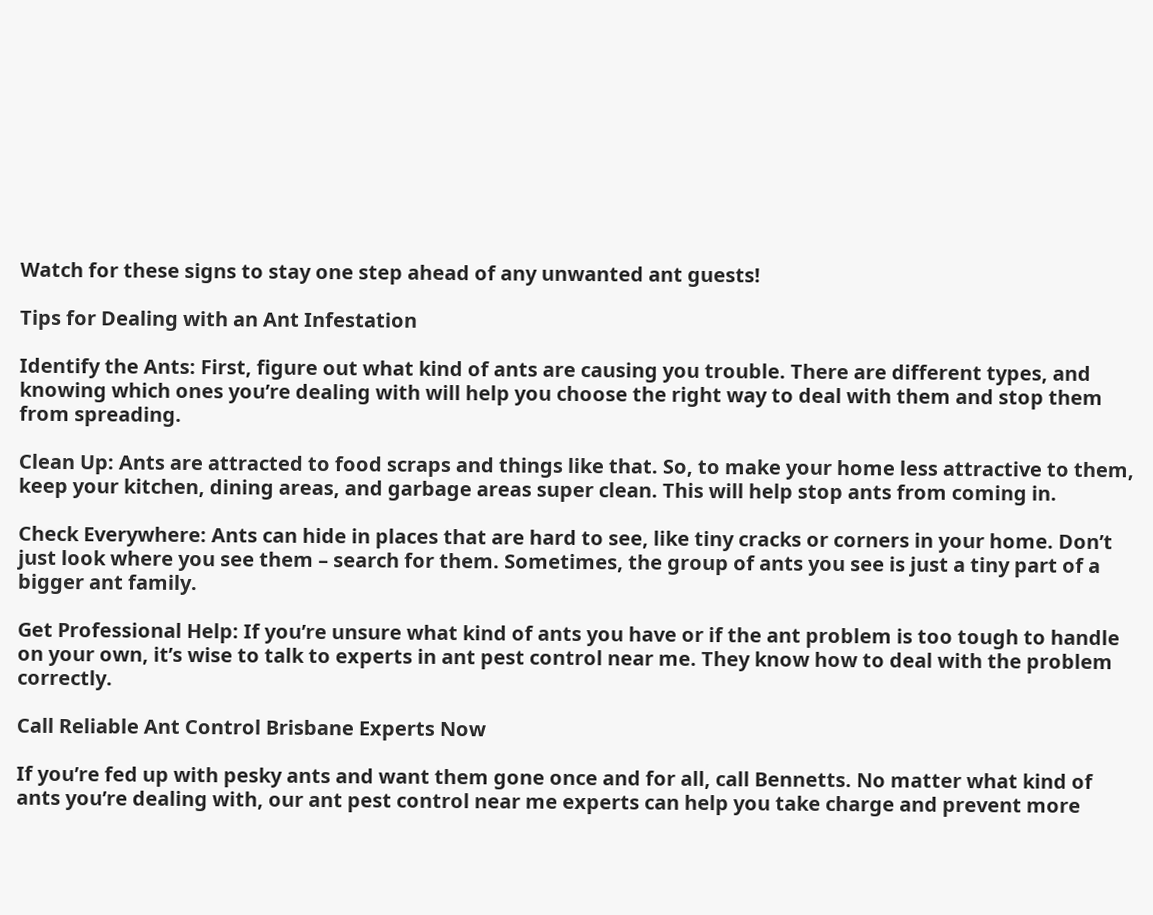Watch for these signs to stay one step ahead of any unwanted ant guests!

Tips for Dealing with an Ant Infestation

Identify the Ants: First, figure out what kind of ants are causing you trouble. There are different types, and knowing which ones you’re dealing with will help you choose the right way to deal with them and stop them from spreading.

Clean Up: Ants are attracted to food scraps and things like that. So, to make your home less attractive to them, keep your kitchen, dining areas, and garbage areas super clean. This will help stop ants from coming in.

Check Everywhere: Ants can hide in places that are hard to see, like tiny cracks or corners in your home. Don’t just look where you see them – search for them. Sometimes, the group of ants you see is just a tiny part of a bigger ant family.

Get Professional Help: If you’re unsure what kind of ants you have or if the ant problem is too tough to handle on your own, it’s wise to talk to experts in ant pest control near me. They know how to deal with the problem correctly.

Call Reliable Ant Control Brisbane Experts Now

If you’re fed up with pesky ants and want them gone once and for all, call Bennetts. No matter what kind of ants you’re dealing with, our ant pest control near me experts can help you take charge and prevent more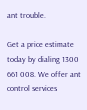ant trouble.

Get a price estimate today by dialing 1300 661 008. We offer ant control services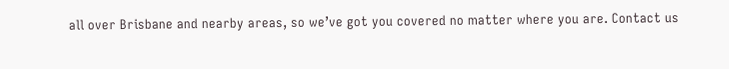all over Brisbane and nearby areas, so we’ve got you covered no matter where you are. Contact us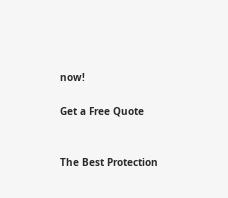now!

Get a Free Quote


The Best Protection